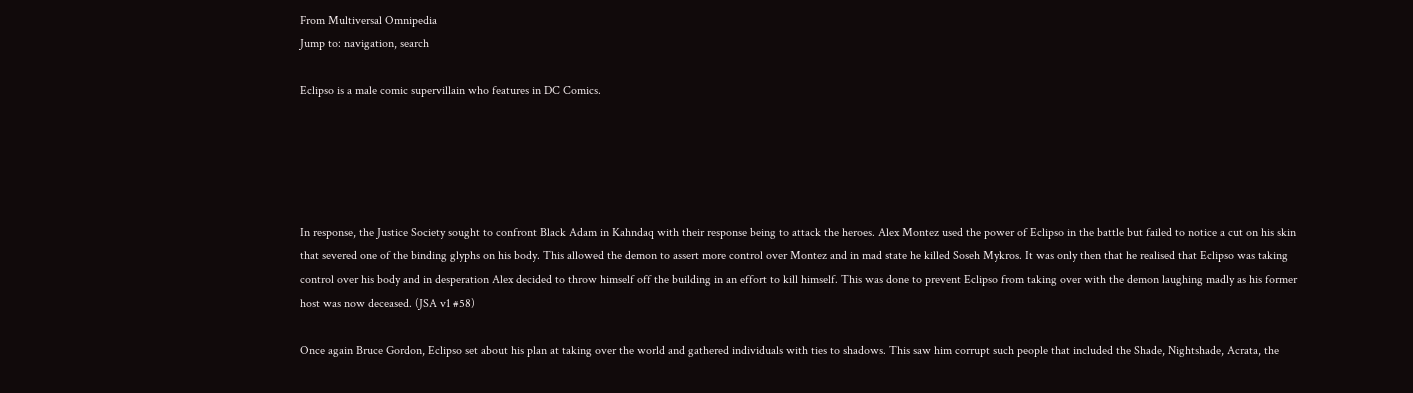From Multiversal Omnipedia
Jump to: navigation, search

Eclipso is a male comic supervillain who features in DC Comics.





In response, the Justice Society sought to confront Black Adam in Kahndaq with their response being to attack the heroes. Alex Montez used the power of Eclipso in the battle but failed to notice a cut on his skin that severed one of the binding glyphs on his body. This allowed the demon to assert more control over Montez and in mad state he killed Soseh Mykros. It was only then that he realised that Eclipso was taking control over his body and in desperation Alex decided to throw himself off the building in an effort to kill himself. This was done to prevent Eclipso from taking over with the demon laughing madly as his former host was now deceased. (JSA v1 #58)

Once again Bruce Gordon, Eclipso set about his plan at taking over the world and gathered individuals with ties to shadows. This saw him corrupt such people that included the Shade, Nightshade, Acrata, the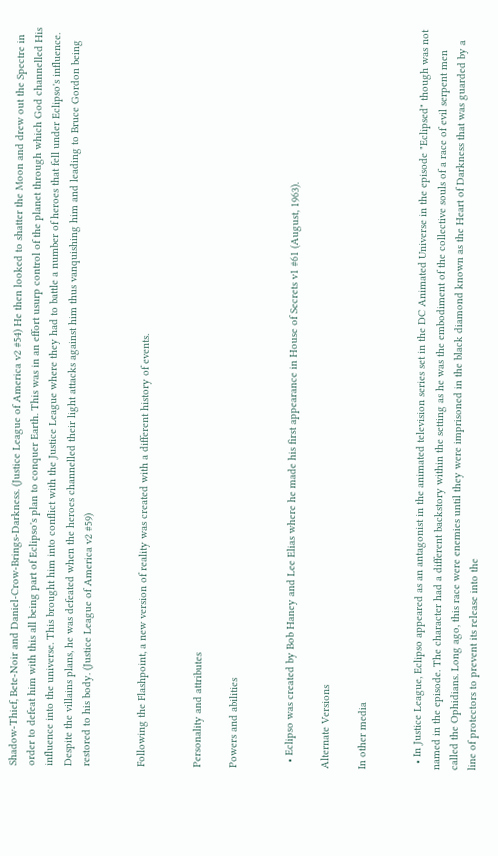Shadow-Thief, Bete-Noir and Daniel-Crow-Brings-Darkness. (Justice League of America v2 #54) He then looked to shatter the Moon and drew out the Spectre in order to defeat him with this all being part of Eclipso's plan to conquer Earth. This was in an effort usurp control of the planet through which God channelled His influence into the universe. This brought him into conflict with the Justice League where they had to battle a number of heroes that fell under Eclipso's influence. Despite the villains plans, he was defeated when the heroes channelled their light attacks against him thus vanquishing him and leading to Bruce Gordon being restored to his body. (Justice League of America v2 #59)


Following the Flashpoint, a new version of reality was created with a different history of events.


Personality and attributes

Powers and abilities


  • Eclipso was created by Bob Haney and Lee Elias where he made his first appearance in House of Secrets v1 #61 (August, 1963).

Alternate Versions

In other media


  • In Justice League, Eclipso appeared as an antagonist in the animated television series set in the DC Animated Universe in the episode "Eclipsed" though was not named in the episode. The character had a different backstory within the setting as he was the embodiment of the collective souls of a race of evil serpent men called the Ophidians. Long ago, this race were enemies until they were imprisoned in the black diamond known as the Heart of Darkness that was guarded by a line of protectors to prevent its release into the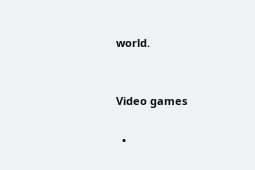world.


Video games

  •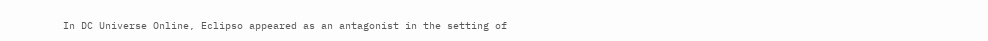In DC Universe Online, Eclipso appeared as an antagonist in the setting of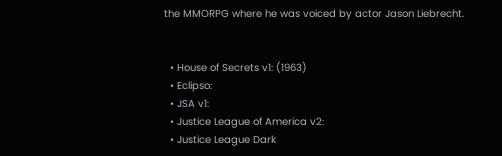the MMORPG where he was voiced by actor Jason Liebrecht.


  • House of Secrets v1: (1963)
  • Eclipso:
  • JSA v1:
  • Justice League of America v2:
  • Justice League Dark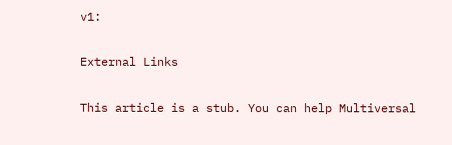v1:

External Links

This article is a stub. You can help Multiversal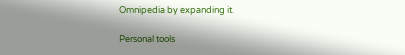Omnipedia by expanding it.

Personal tools